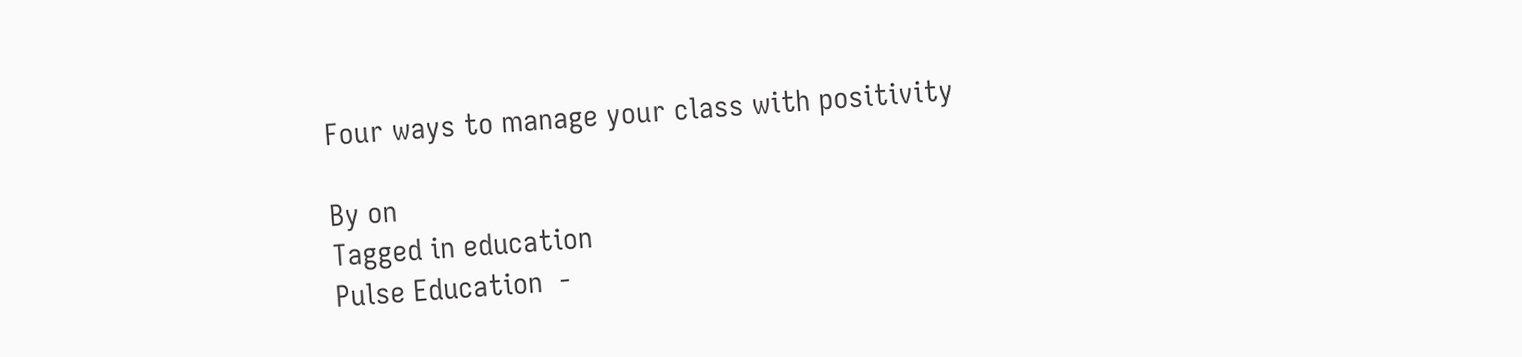Four ways to manage your class with positivity

By on
Tagged in education
Pulse Education  -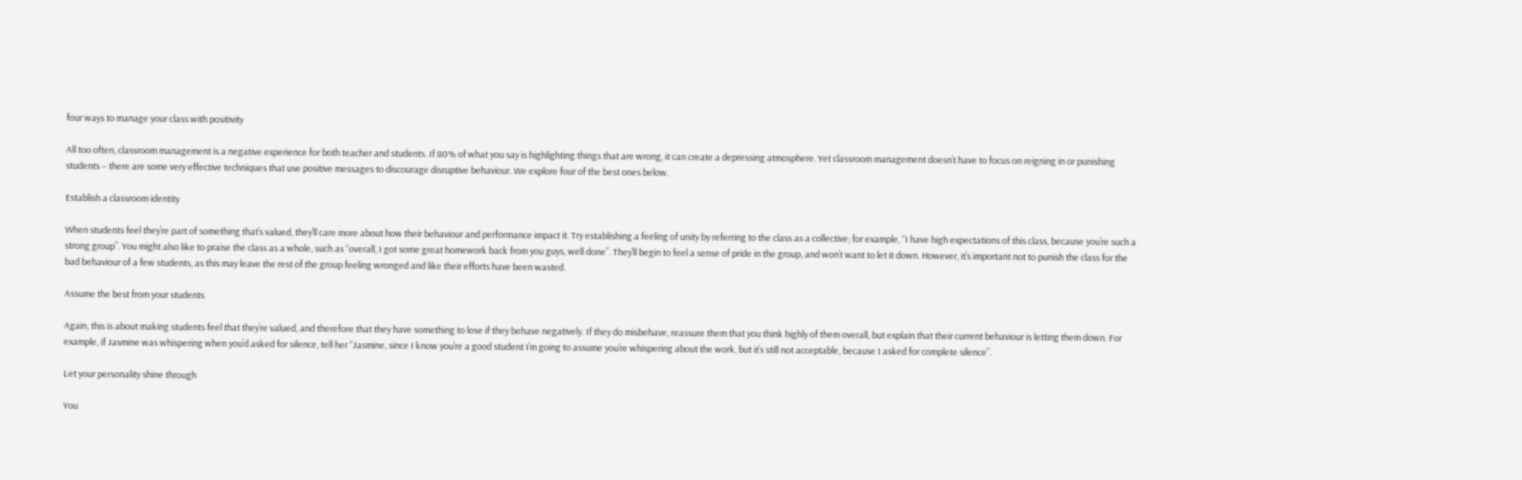four ways to manage your class with positivity

All too often, classroom management is a negative experience for both teacher and students. If 80% of what you say is highlighting things that are wrong, it can create a depressing atmosphere. Yet classroom management doesn’t have to focus on reigning in or punishing students – there are some very effective techniques that use positive messages to discourage disruptive behaviour. We explore four of the best ones below.

Establish a classroom identity

When students feel they’re part of something that’s valued, they’ll care more about how their behaviour and performance impact it. Try establishing a feeling of unity by referring to the class as a collective; for example, “I have high expectations of this class, because you’re such a strong group”. You might also like to praise the class as a whole, such as “overall, I got some great homework back from you guys, well done”. They’ll begin to feel a sense of pride in the group, and won’t want to let it down. However, it’s important not to punish the class for the bad behaviour of a few students, as this may leave the rest of the group feeling wronged and like their efforts have been wasted.

Assume the best from your students

Again, this is about making students feel that they’re valued, and therefore that they have something to lose if they behave negatively. If they do misbehave, reassure them that you think highly of them overall, but explain that their current behaviour is letting them down. For example, if Jasmine was whispering when you’d asked for silence, tell her “Jasmine, since I know you’re a good student I’m going to assume you’re whispering about the work, but it’s still not acceptable, because I asked for complete silence”.

Let your personality shine through

You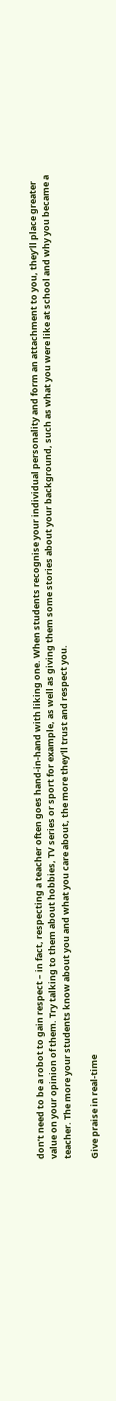don’t need to be a robot to gain respect – in fact, respecting a teacher often goes hand-in-hand with liking one. When students recognise your individual personality and form an attachment to you, they’ll place greater value on your opinion of them. Try talking to them about hobbies, TV series or sport for example, as well as giving them some stories about your background, such as what you were like at school and why you became a teacher. The more your students know about you and what you care about, the more they'll trust and respect you.

Give praise in real-time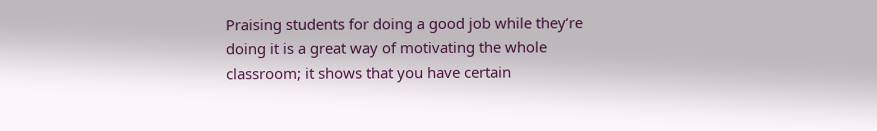Praising students for doing a good job while they’re doing it is a great way of motivating the whole classroom; it shows that you have certain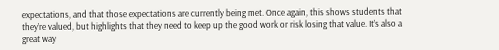expectations, and that those expectations are currently being met. Once again, this shows students that they’re valued, but highlights that they need to keep up the good work or risk losing that value. It’s also a great way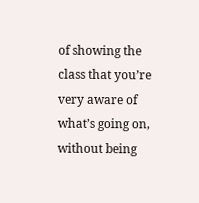of showing the class that you’re very aware of what’s going on, without being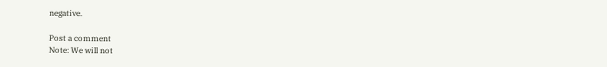negative.

Post a comment
Note: We will not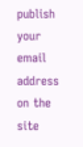publish your email address on the site